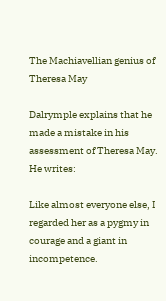The Machiavellian genius of Theresa May

Dalrymple explains that he made a mistake in his assessment of Theresa May. He writes:

Like almost everyone else, I regarded her as a pygmy in courage and a giant in incompetence.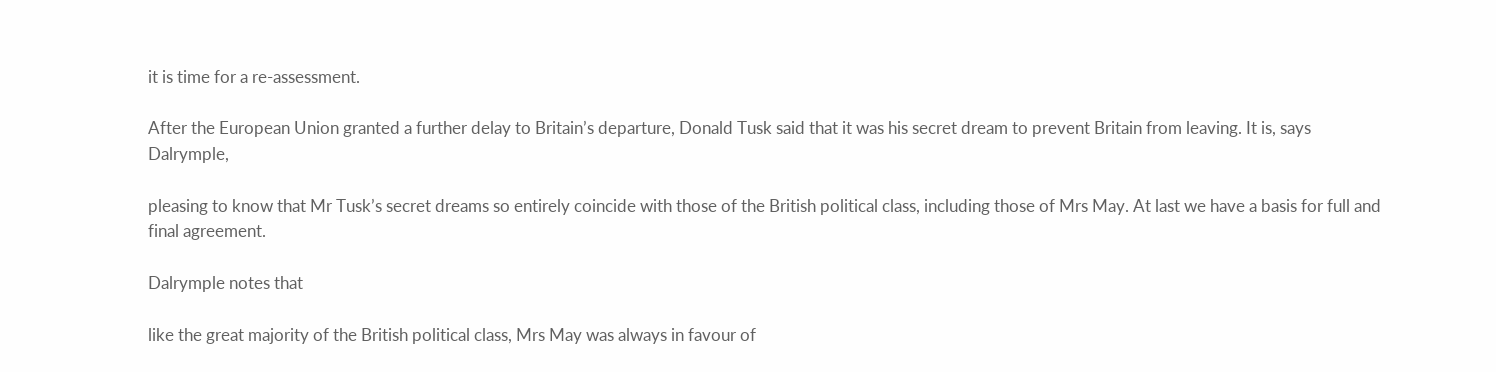it is time for a re-assessment.

After the European Union granted a further delay to Britain’s departure, Donald Tusk said that it was his secret dream to prevent Britain from leaving. It is, says Dalrymple,

pleasing to know that Mr Tusk’s secret dreams so entirely coincide with those of the British political class, including those of Mrs May. At last we have a basis for full and final agreement.

Dalrymple notes that

like the great majority of the British political class, Mrs May was always in favour of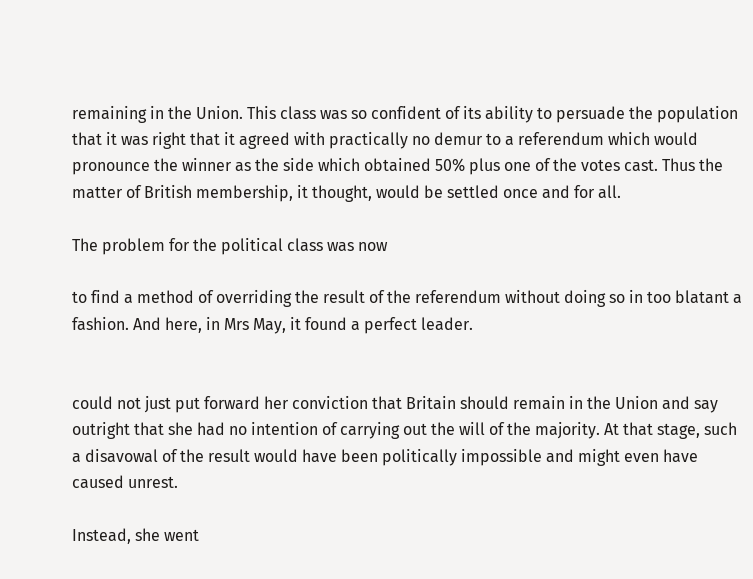remaining in the Union. This class was so confident of its ability to persuade the population that it was right that it agreed with practically no demur to a referendum which would pronounce the winner as the side which obtained 50% plus one of the votes cast. Thus the matter of British membership, it thought, would be settled once and for all.

The problem for the political class was now

to find a method of overriding the result of the referendum without doing so in too blatant a fashion. And here, in Mrs May, it found a perfect leader.


could not just put forward her conviction that Britain should remain in the Union and say outright that she had no intention of carrying out the will of the majority. At that stage, such a disavowal of the result would have been politically impossible and might even have caused unrest.

Instead, she went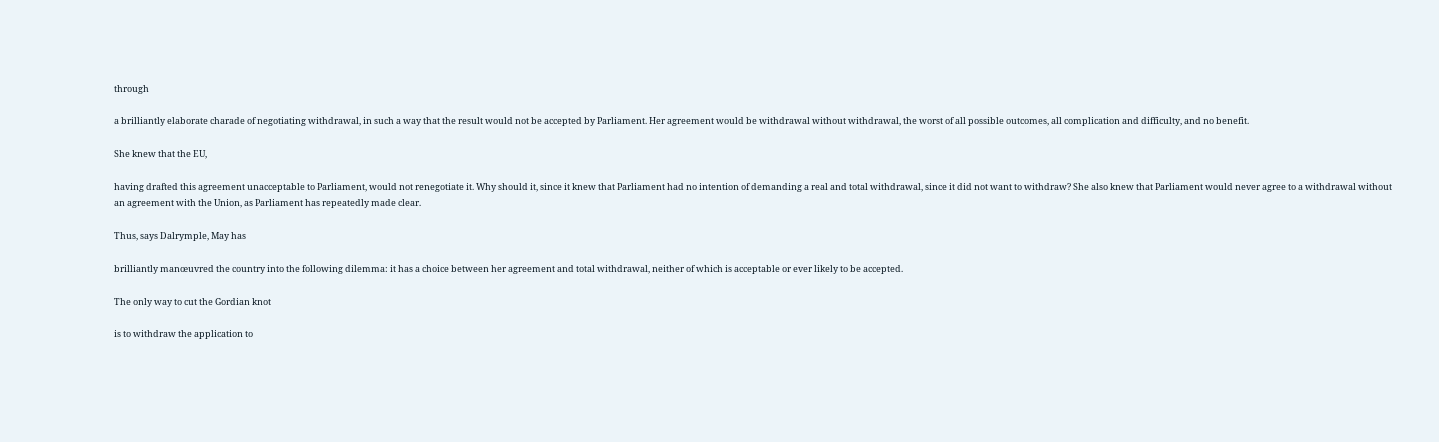through

a brilliantly elaborate charade of negotiating withdrawal, in such a way that the result would not be accepted by Parliament. Her agreement would be withdrawal without withdrawal, the worst of all possible outcomes, all complication and difficulty, and no benefit.

She knew that the EU,

having drafted this agreement unacceptable to Parliament, would not renegotiate it. Why should it, since it knew that Parliament had no intention of demanding a real and total withdrawal, since it did not want to withdraw? She also knew that Parliament would never agree to a withdrawal without an agreement with the Union, as Parliament has repeatedly made clear.

Thus, says Dalrymple, May has

brilliantly manœuvred the country into the following dilemma: it has a choice between her agreement and total withdrawal, neither of which is acceptable or ever likely to be accepted.

The only way to cut the Gordian knot

is to withdraw the application to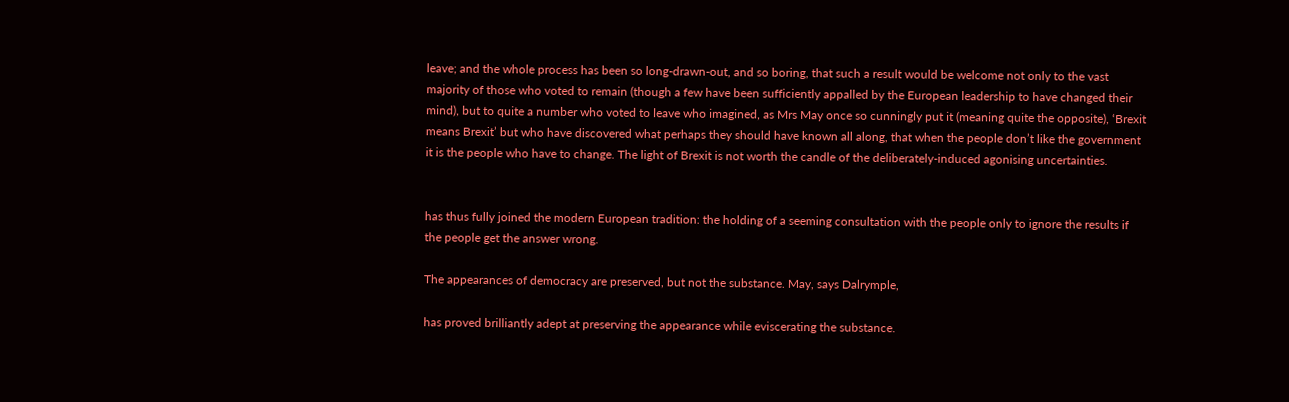leave; and the whole process has been so long-drawn-out, and so boring, that such a result would be welcome not only to the vast majority of those who voted to remain (though a few have been sufficiently appalled by the European leadership to have changed their mind), but to quite a number who voted to leave who imagined, as Mrs May once so cunningly put it (meaning quite the opposite), ‘Brexit means Brexit’ but who have discovered what perhaps they should have known all along, that when the people don’t like the government it is the people who have to change. The light of Brexit is not worth the candle of the deliberately-induced agonising uncertainties.


has thus fully joined the modern European tradition: the holding of a seeming consultation with the people only to ignore the results if the people get the answer wrong.

The appearances of democracy are preserved, but not the substance. May, says Dalrymple,

has proved brilliantly adept at preserving the appearance while eviscerating the substance.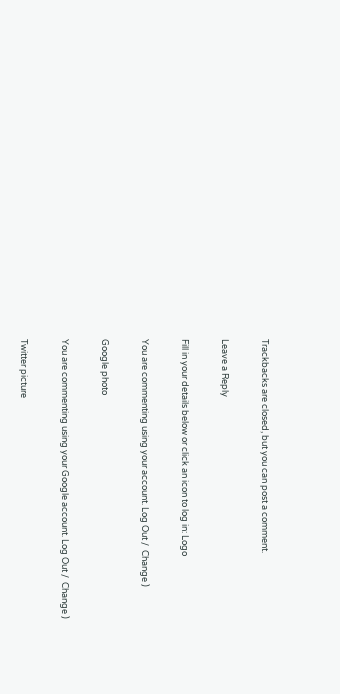Trackbacks are closed, but you can post a comment.

Leave a Reply

Fill in your details below or click an icon to log in: Logo

You are commenting using your account. Log Out /  Change )

Google photo

You are commenting using your Google account. Log Out /  Change )

Twitter picture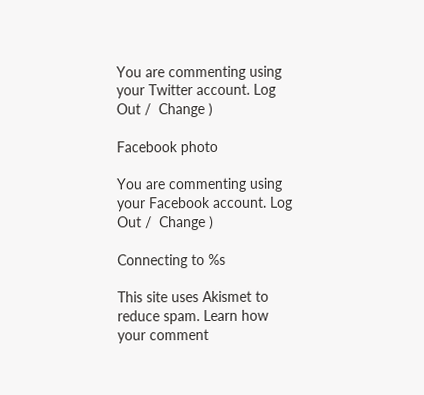You are commenting using your Twitter account. Log Out /  Change )

Facebook photo

You are commenting using your Facebook account. Log Out /  Change )

Connecting to %s

This site uses Akismet to reduce spam. Learn how your comment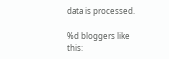data is processed.

%d bloggers like this: